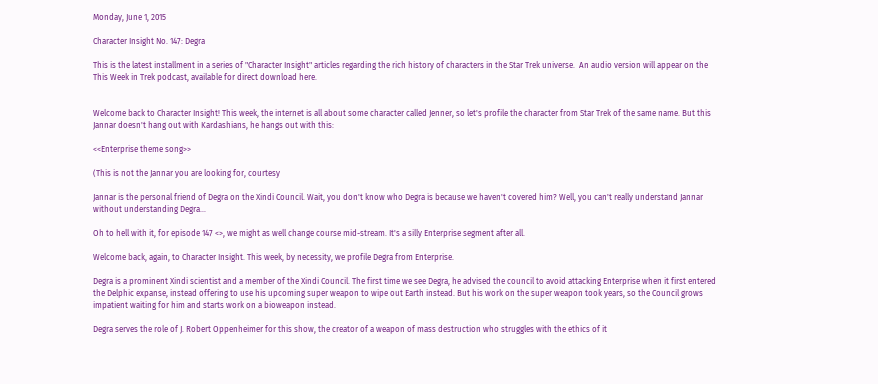Monday, June 1, 2015

Character Insight No. 147: Degra

This is the latest installment in a series of "Character Insight" articles regarding the rich history of characters in the Star Trek universe.  An audio version will appear on the This Week in Trek podcast, available for direct download here.


Welcome back to Character Insight! This week, the internet is all about some character called Jenner, so let's profile the character from Star Trek of the same name. But this Jannar doesn't hang out with Kardashians, he hangs out with this:

<<Enterprise theme song>>

(This is not the Jannar you are looking for, courtesy

Jannar is the personal friend of Degra on the Xindi Council. Wait, you don't know who Degra is because we haven't covered him? Well, you can't really understand Jannar without understanding Degra...

Oh to hell with it, for episode 147 <>, we might as well change course mid-stream. It's a silly Enterprise segment after all.

Welcome back, again, to Character Insight. This week, by necessity, we profile Degra from Enterprise.

Degra is a prominent Xindi scientist and a member of the Xindi Council. The first time we see Degra, he advised the council to avoid attacking Enterprise when it first entered the Delphic expanse, instead offering to use his upcoming super weapon to wipe out Earth instead. But his work on the super weapon took years, so the Council grows impatient waiting for him and starts work on a bioweapon instead.

Degra serves the role of J. Robert Oppenheimer for this show, the creator of a weapon of mass destruction who struggles with the ethics of it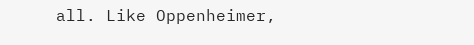all. Like Oppenheimer,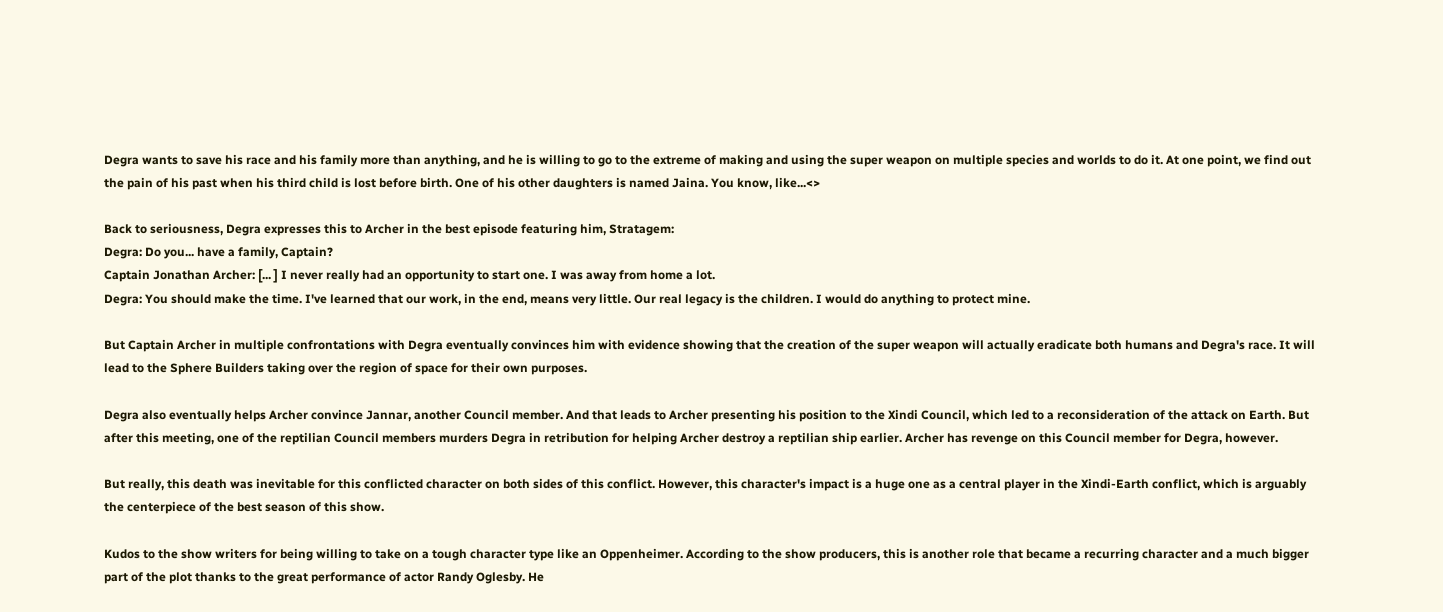Degra wants to save his race and his family more than anything, and he is willing to go to the extreme of making and using the super weapon on multiple species and worlds to do it. At one point, we find out the pain of his past when his third child is lost before birth. One of his other daughters is named Jaina. You know, like...<>

Back to seriousness, Degra expresses this to Archer in the best episode featuring him, Stratagem:
Degra: Do you... have a family, Captain?
Captain Jonathan Archer: [... ] I never really had an opportunity to start one. I was away from home a lot.
Degra: You should make the time. I've learned that our work, in the end, means very little. Our real legacy is the children. I would do anything to protect mine.

But Captain Archer in multiple confrontations with Degra eventually convinces him with evidence showing that the creation of the super weapon will actually eradicate both humans and Degra's race. It will lead to the Sphere Builders taking over the region of space for their own purposes.

Degra also eventually helps Archer convince Jannar, another Council member. And that leads to Archer presenting his position to the Xindi Council, which led to a reconsideration of the attack on Earth. But after this meeting, one of the reptilian Council members murders Degra in retribution for helping Archer destroy a reptilian ship earlier. Archer has revenge on this Council member for Degra, however.

But really, this death was inevitable for this conflicted character on both sides of this conflict. However, this character's impact is a huge one as a central player in the Xindi-Earth conflict, which is arguably the centerpiece of the best season of this show.

Kudos to the show writers for being willing to take on a tough character type like an Oppenheimer. According to the show producers, this is another role that became a recurring character and a much bigger part of the plot thanks to the great performance of actor Randy Oglesby. He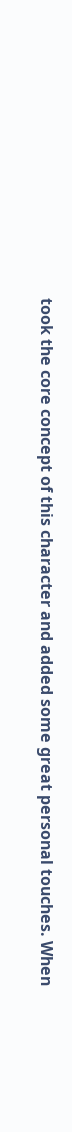took the core concept of this character and added some great personal touches. When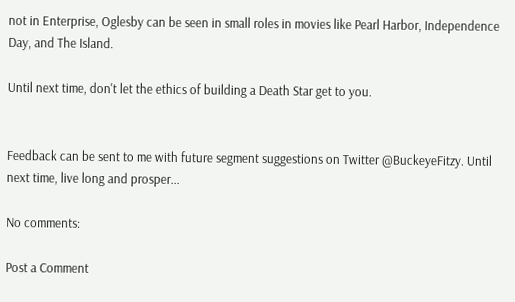not in Enterprise, Oglesby can be seen in small roles in movies like Pearl Harbor, Independence Day, and The Island.

Until next time, don't let the ethics of building a Death Star get to you.


Feedback can be sent to me with future segment suggestions on Twitter @BuckeyeFitzy. Until next time, live long and prosper...

No comments:

Post a Comment